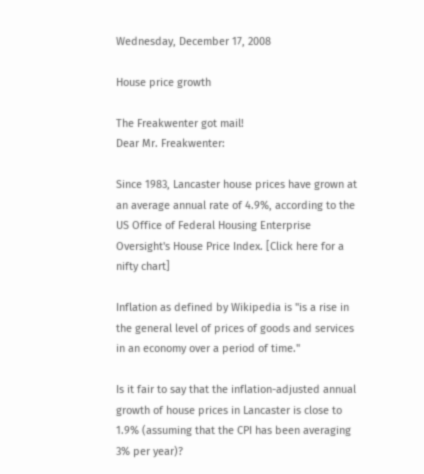Wednesday, December 17, 2008

House price growth

The Freakwenter got mail!
Dear Mr. Freakwenter:

Since 1983, Lancaster house prices have grown at an average annual rate of 4.9%, according to the US Office of Federal Housing Enterprise Oversight's House Price Index. [Click here for a nifty chart]

Inflation as defined by Wikipedia is "is a rise in the general level of prices of goods and services in an economy over a period of time."

Is it fair to say that the inflation-adjusted annual growth of house prices in Lancaster is close to 1.9% (assuming that the CPI has been averaging 3% per year)?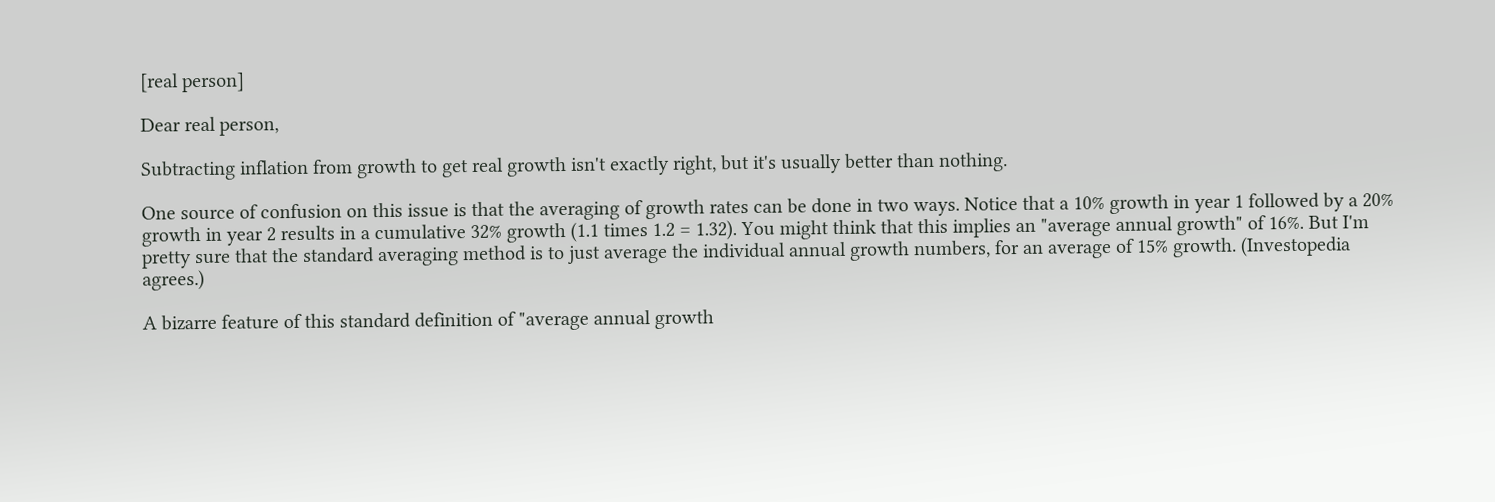[real person]

Dear real person,

Subtracting inflation from growth to get real growth isn't exactly right, but it's usually better than nothing.

One source of confusion on this issue is that the averaging of growth rates can be done in two ways. Notice that a 10% growth in year 1 followed by a 20% growth in year 2 results in a cumulative 32% growth (1.1 times 1.2 = 1.32). You might think that this implies an "average annual growth" of 16%. But I'm pretty sure that the standard averaging method is to just average the individual annual growth numbers, for an average of 15% growth. (Investopedia agrees.)

A bizarre feature of this standard definition of "average annual growth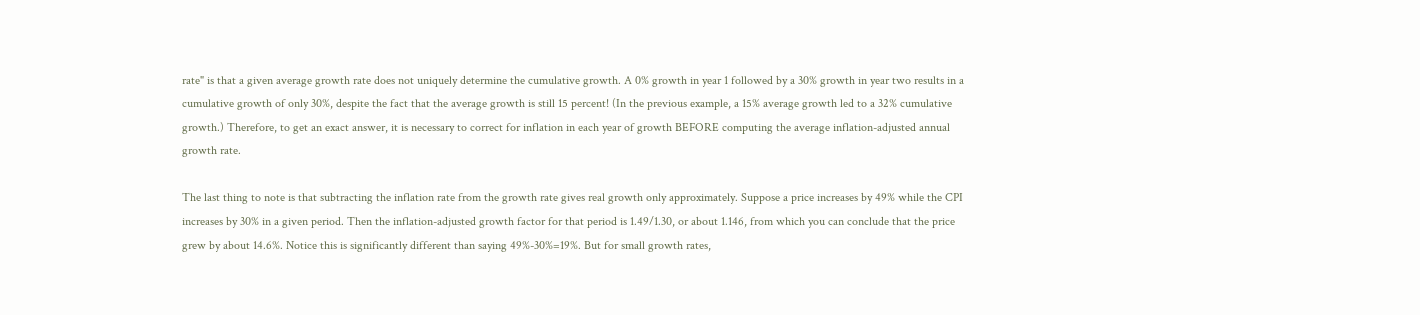rate" is that a given average growth rate does not uniquely determine the cumulative growth. A 0% growth in year 1 followed by a 30% growth in year two results in a cumulative growth of only 30%, despite the fact that the average growth is still 15 percent! (In the previous example, a 15% average growth led to a 32% cumulative growth.) Therefore, to get an exact answer, it is necessary to correct for inflation in each year of growth BEFORE computing the average inflation-adjusted annual growth rate.

The last thing to note is that subtracting the inflation rate from the growth rate gives real growth only approximately. Suppose a price increases by 49% while the CPI increases by 30% in a given period. Then the inflation-adjusted growth factor for that period is 1.49/1.30, or about 1.146, from which you can conclude that the price grew by about 14.6%. Notice this is significantly different than saying 49%-30%=19%. But for small growth rates,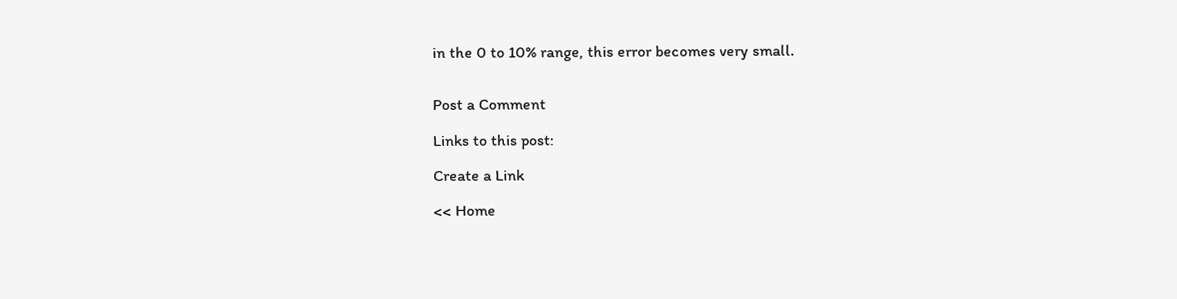in the 0 to 10% range, this error becomes very small.


Post a Comment

Links to this post:

Create a Link

<< Home